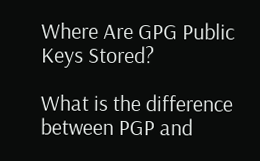Where Are GPG Public Keys Stored?

What is the difference between PGP and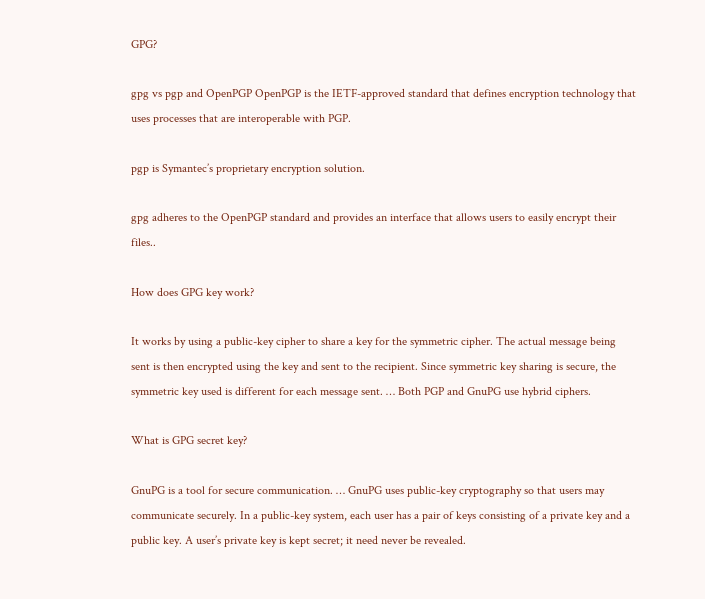GPG?

gpg vs pgp and OpenPGP OpenPGP is the IETF-approved standard that defines encryption technology that uses processes that are interoperable with PGP.

pgp is Symantec’s proprietary encryption solution.

gpg adheres to the OpenPGP standard and provides an interface that allows users to easily encrypt their files..

How does GPG key work?

It works by using a public-key cipher to share a key for the symmetric cipher. The actual message being sent is then encrypted using the key and sent to the recipient. Since symmetric key sharing is secure, the symmetric key used is different for each message sent. … Both PGP and GnuPG use hybrid ciphers.

What is GPG secret key?

GnuPG is a tool for secure communication. … GnuPG uses public-key cryptography so that users may communicate securely. In a public-key system, each user has a pair of keys consisting of a private key and a public key. A user’s private key is kept secret; it need never be revealed.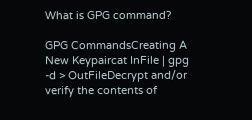What is GPG command?

GPG CommandsCreating A New Keypaircat InFile | gpg -d > OutFileDecrypt and/or verify the contents of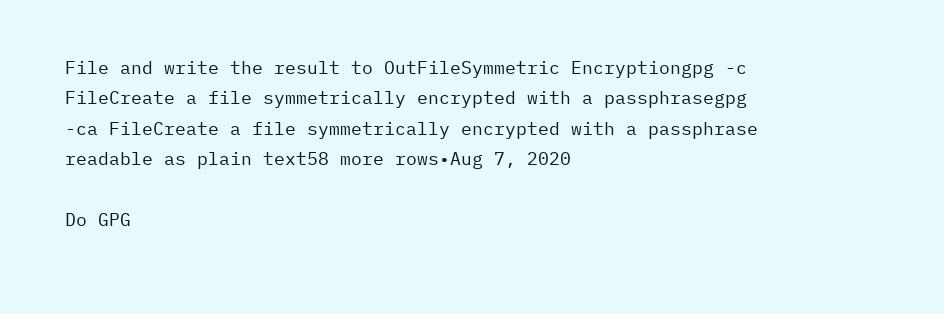File and write the result to OutFileSymmetric Encryptiongpg -c FileCreate a file symmetrically encrypted with a passphrasegpg -ca FileCreate a file symmetrically encrypted with a passphrase readable as plain text58 more rows•Aug 7, 2020

Do GPG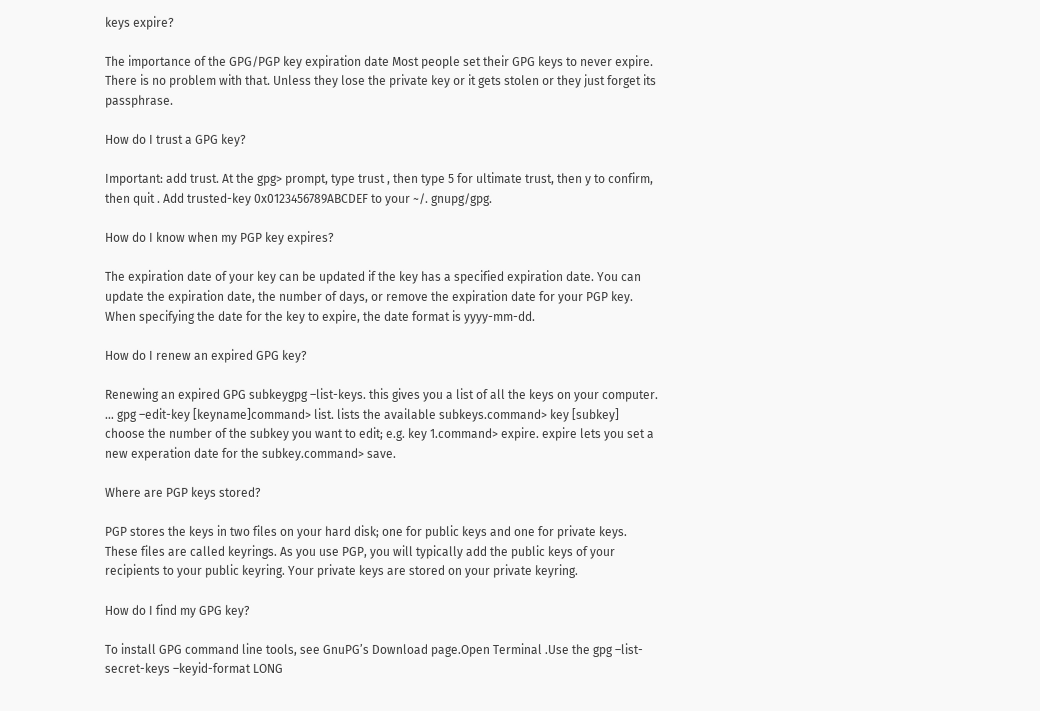keys expire?

The importance of the GPG/PGP key expiration date Most people set their GPG keys to never expire. There is no problem with that. Unless they lose the private key or it gets stolen or they just forget its passphrase.

How do I trust a GPG key?

Important: add trust. At the gpg> prompt, type trust , then type 5 for ultimate trust, then y to confirm, then quit . Add trusted-key 0x0123456789ABCDEF to your ~/. gnupg/gpg.

How do I know when my PGP key expires?

The expiration date of your key can be updated if the key has a specified expiration date. You can update the expiration date, the number of days, or remove the expiration date for your PGP key. When specifying the date for the key to expire, the date format is yyyy-mm-dd.

How do I renew an expired GPG key?

Renewing an expired GPG subkeygpg –list-keys. this gives you a list of all the keys on your computer. … gpg –edit-key [keyname]command> list. lists the available subkeys.command> key [subkey] choose the number of the subkey you want to edit; e.g. key 1.command> expire. expire lets you set a new experation date for the subkey.command> save.

Where are PGP keys stored?

PGP stores the keys in two files on your hard disk; one for public keys and one for private keys. These files are called keyrings. As you use PGP, you will typically add the public keys of your recipients to your public keyring. Your private keys are stored on your private keyring.

How do I find my GPG key?

To install GPG command line tools, see GnuPG’s Download page.Open Terminal .Use the gpg –list-secret-keys –keyid-format LONG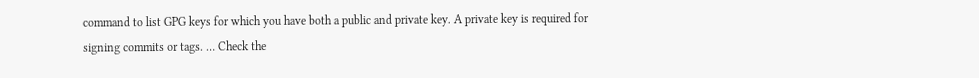command to list GPG keys for which you have both a public and private key. A private key is required for signing commits or tags. … Check the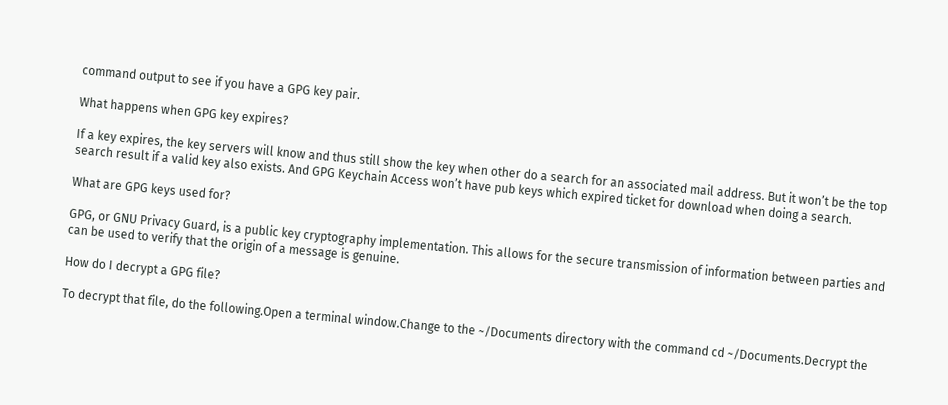command output to see if you have a GPG key pair.

What happens when GPG key expires?

If a key expires, the key servers will know and thus still show the key when other do a search for an associated mail address. But it won’t be the top search result if a valid key also exists. And GPG Keychain Access won’t have pub keys which expired ticket for download when doing a search.

What are GPG keys used for?

GPG, or GNU Privacy Guard, is a public key cryptography implementation. This allows for the secure transmission of information between parties and can be used to verify that the origin of a message is genuine.

How do I decrypt a GPG file?

To decrypt that file, do the following.Open a terminal window.Change to the ~/Documents directory with the command cd ~/Documents.Decrypt the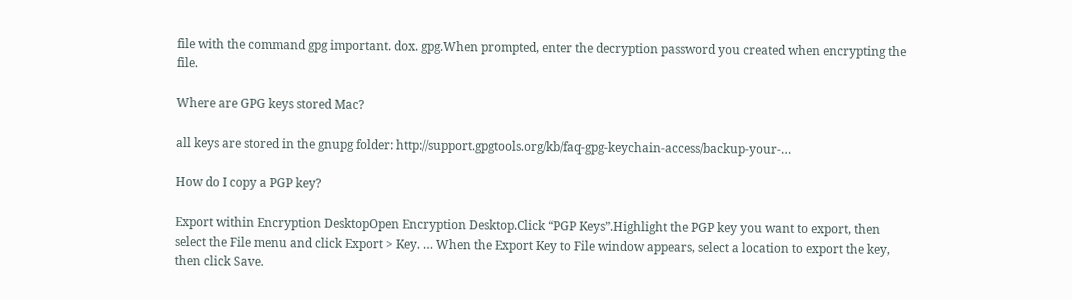file with the command gpg important. dox. gpg.When prompted, enter the decryption password you created when encrypting the file.

Where are GPG keys stored Mac?

all keys are stored in the gnupg folder: http://support.gpgtools.org/kb/faq-gpg-keychain-access/backup-your-…

How do I copy a PGP key?

Export within Encryption DesktopOpen Encryption Desktop.Click “PGP Keys”.Highlight the PGP key you want to export, then select the File menu and click Export > Key. … When the Export Key to File window appears, select a location to export the key, then click Save.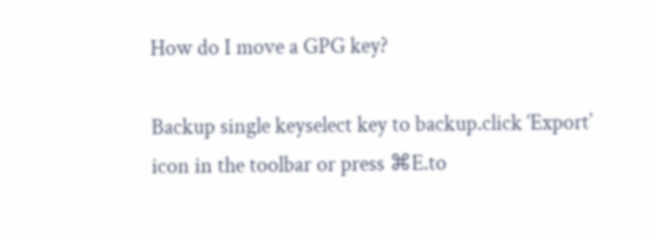How do I move a GPG key?

Backup single keyselect key to backup.click ‘Export’ icon in the toolbar or press ⌘E.to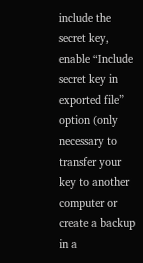include the secret key, enable “Include secret key in exported file” option (only necessary to transfer your key to another computer or create a backup in a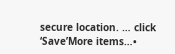secure location. … click ‘Save’More items…•